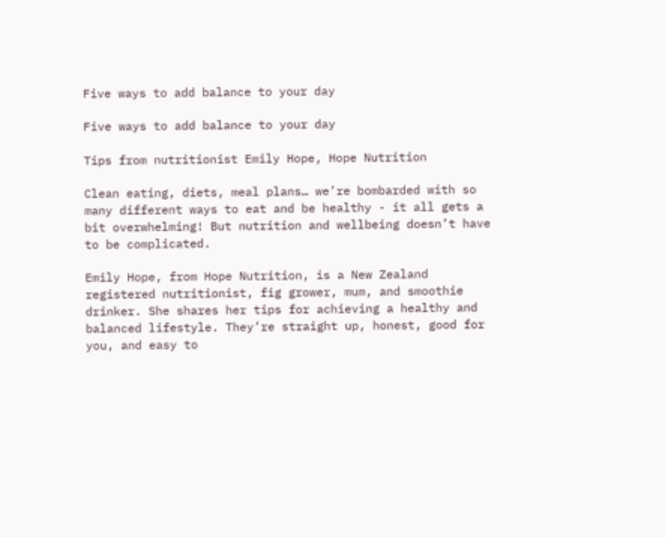Five ways to add balance to your day

Five ways to add balance to your day

Tips from nutritionist Emily Hope, Hope Nutrition

Clean eating, diets, meal plans… we’re bombarded with so many different ways to eat and be healthy - it all gets a bit overwhelming! But nutrition and wellbeing doesn’t have to be complicated.

Emily Hope, from Hope Nutrition, is a New Zealand registered nutritionist, fig grower, mum, and smoothie drinker. She shares her tips for achieving a healthy and balanced lifestyle. They’re straight up, honest, good for you, and easy to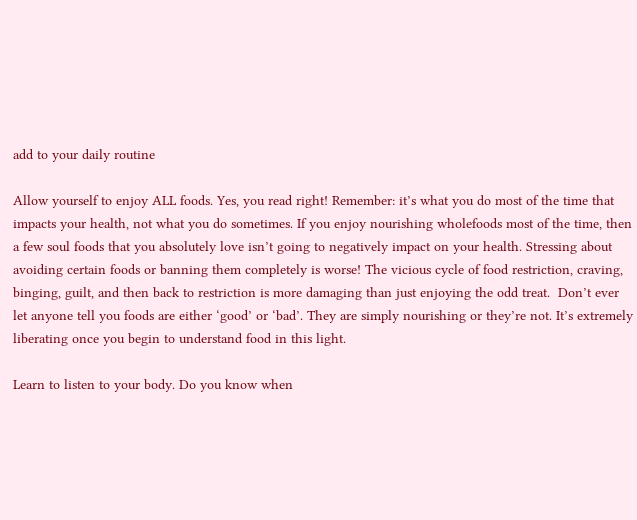add to your daily routine

Allow yourself to enjoy ALL foods. Yes, you read right! Remember: it’s what you do most of the time that impacts your health, not what you do sometimes. If you enjoy nourishing wholefoods most of the time, then a few soul foods that you absolutely love isn’t going to negatively impact on your health. Stressing about avoiding certain foods or banning them completely is worse! The vicious cycle of food restriction, craving, binging, guilt, and then back to restriction is more damaging than just enjoying the odd treat.  Don’t ever let anyone tell you foods are either ‘good’ or ‘bad’. They are simply nourishing or they’re not. It’s extremely liberating once you begin to understand food in this light.

Learn to listen to your body. Do you know when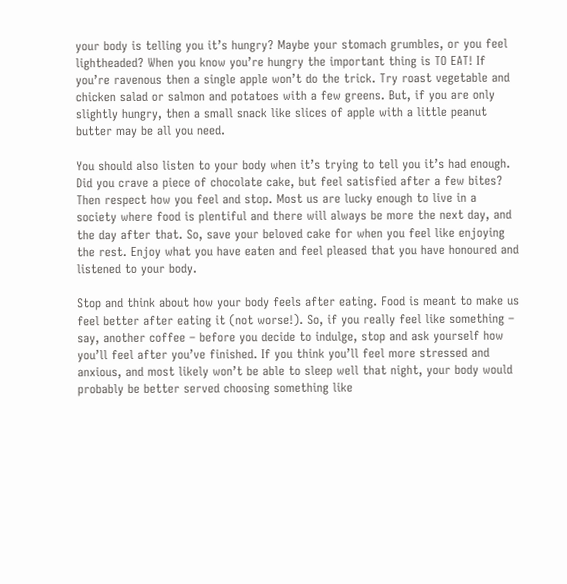your body is telling you it’s hungry? Maybe your stomach grumbles, or you feel lightheaded? When you know you’re hungry the important thing is TO EAT! If you’re ravenous then a single apple won’t do the trick. Try roast vegetable and chicken salad or salmon and potatoes with a few greens. But, if you are only slightly hungry, then a small snack like slices of apple with a little peanut butter may be all you need.

You should also listen to your body when it’s trying to tell you it’s had enough. Did you crave a piece of chocolate cake, but feel satisfied after a few bites? Then respect how you feel and stop. Most us are lucky enough to live in a society where food is plentiful and there will always be more the next day, and the day after that. So, save your beloved cake for when you feel like enjoying the rest. Enjoy what you have eaten and feel pleased that you have honoured and listened to your body.

Stop and think about how your body feels after eating. Food is meant to make us feel better after eating it (not worse!). So, if you really feel like something – say, another coffee – before you decide to indulge, stop and ask yourself how you’ll feel after you’ve finished. If you think you’ll feel more stressed and anxious, and most likely won’t be able to sleep well that night, your body would probably be better served choosing something like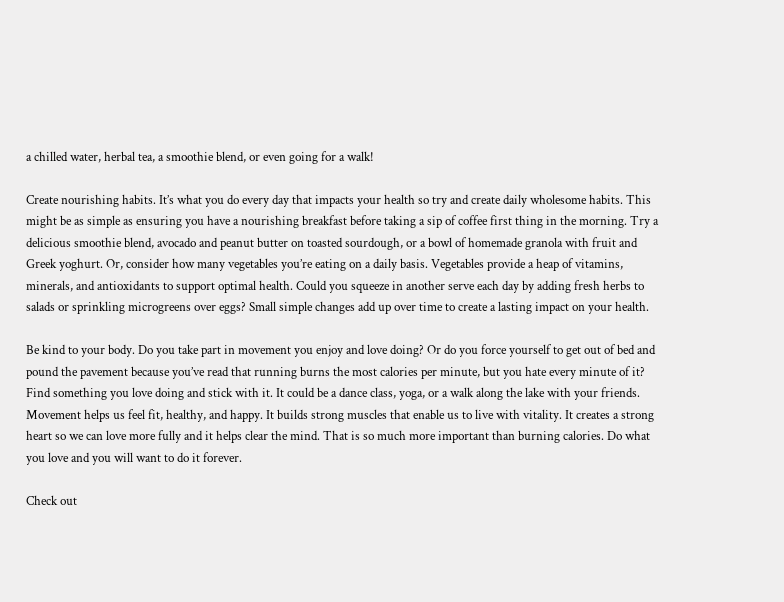a chilled water, herbal tea, a smoothie blend, or even going for a walk!

Create nourishing habits. It’s what you do every day that impacts your health so try and create daily wholesome habits. This might be as simple as ensuring you have a nourishing breakfast before taking a sip of coffee first thing in the morning. Try a delicious smoothie blend, avocado and peanut butter on toasted sourdough, or a bowl of homemade granola with fruit and Greek yoghurt. Or, consider how many vegetables you’re eating on a daily basis. Vegetables provide a heap of vitamins, minerals, and antioxidants to support optimal health. Could you squeeze in another serve each day by adding fresh herbs to salads or sprinkling microgreens over eggs? Small simple changes add up over time to create a lasting impact on your health.

Be kind to your body. Do you take part in movement you enjoy and love doing? Or do you force yourself to get out of bed and pound the pavement because you’ve read that running burns the most calories per minute, but you hate every minute of it? Find something you love doing and stick with it. It could be a dance class, yoga, or a walk along the lake with your friends. Movement helps us feel fit, healthy, and happy. It builds strong muscles that enable us to live with vitality. It creates a strong heart so we can love more fully and it helps clear the mind. That is so much more important than burning calories. Do what you love and you will want to do it forever.

Check out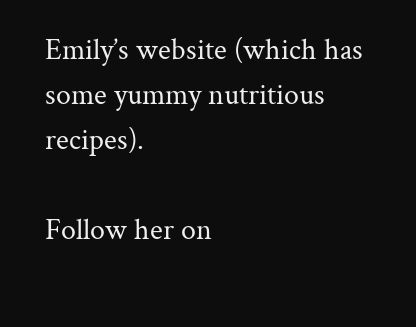Emily’s website (which has some yummy nutritious recipes).

Follow her on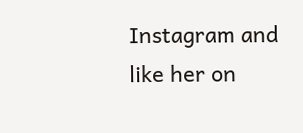Instagram and like her on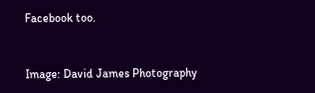Facebook too.


Image: David James Photography